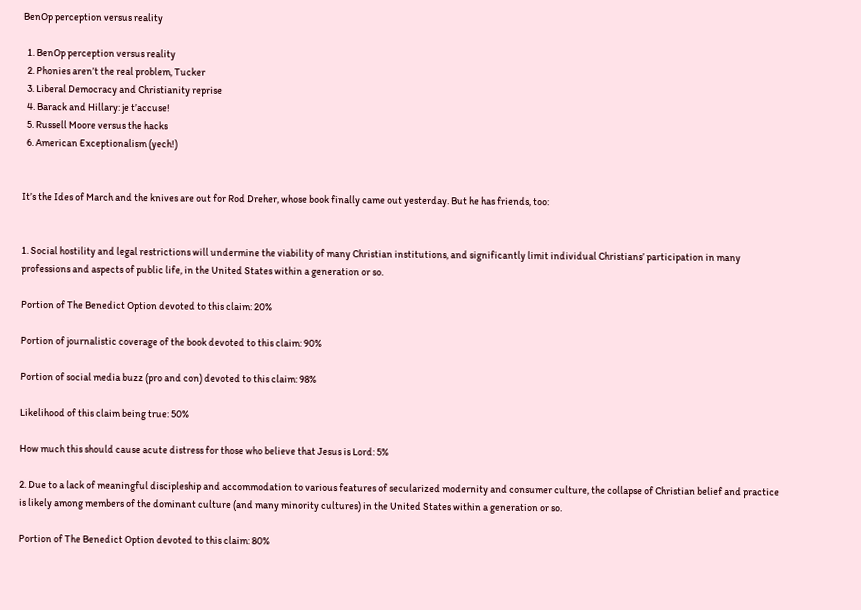BenOp perception versus reality

  1. BenOp perception versus reality
  2. Phonies aren’t the real problem, Tucker
  3. Liberal Democracy and Christianity reprise
  4. Barack and Hillary: je t’accuse!
  5. Russell Moore versus the hacks
  6. American Exceptionalism (yech!)


It’s the Ides of March and the knives are out for Rod Dreher, whose book finally came out yesterday. But he has friends, too:


1. Social hostility and legal restrictions will undermine the viability of many Christian institutions, and significantly limit individual Christians’ participation in many professions and aspects of public life, in the United States within a generation or so.

Portion of The Benedict Option devoted to this claim: 20%

Portion of journalistic coverage of the book devoted to this claim: 90%

Portion of social media buzz (pro and con) devoted to this claim: 98%

Likelihood of this claim being true: 50%

How much this should cause acute distress for those who believe that Jesus is Lord: 5%

2. Due to a lack of meaningful discipleship and accommodation to various features of secularized modernity and consumer culture, the collapse of Christian belief and practice is likely among members of the dominant culture (and many minority cultures) in the United States within a generation or so.

Portion of The Benedict Option devoted to this claim: 80%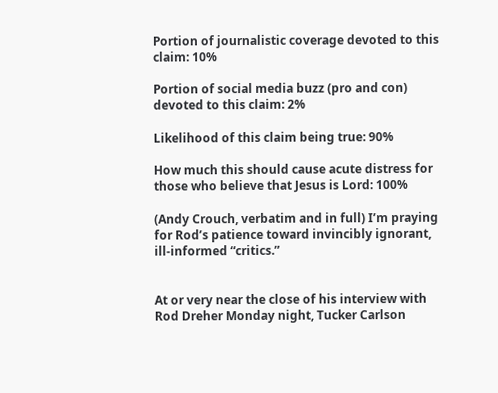Portion of journalistic coverage devoted to this claim: 10%

Portion of social media buzz (pro and con) devoted to this claim: 2%

Likelihood of this claim being true: 90%

How much this should cause acute distress for those who believe that Jesus is Lord: 100%

(Andy Crouch, verbatim and in full) I’m praying for Rod’s patience toward invincibly ignorant, ill-informed “critics.”


At or very near the close of his interview with Rod Dreher Monday night, Tucker Carlson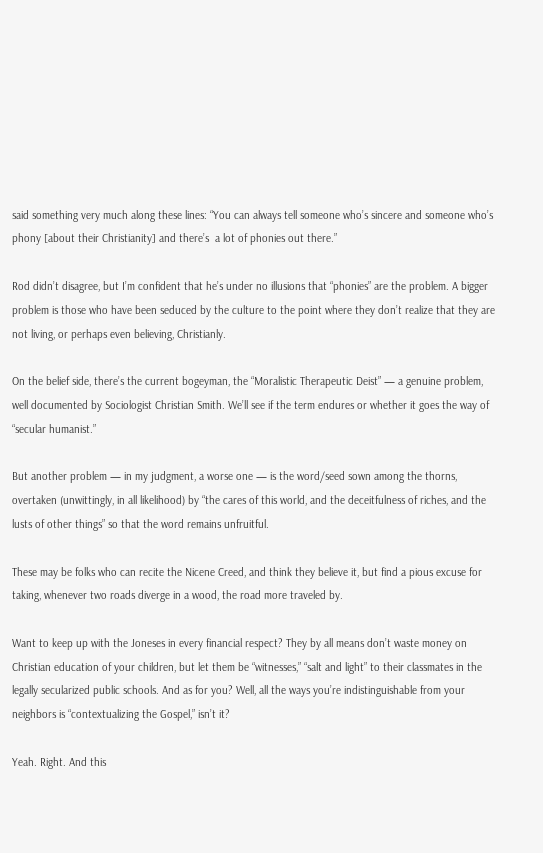said something very much along these lines: “You can always tell someone who’s sincere and someone who’s phony [about their Christianity] and there’s  a lot of phonies out there.”

Rod didn’t disagree, but I’m confident that he’s under no illusions that “phonies” are the problem. A bigger problem is those who have been seduced by the culture to the point where they don’t realize that they are not living, or perhaps even believing, Christianly.

On the belief side, there’s the current bogeyman, the “Moralistic Therapeutic Deist” — a genuine problem, well documented by Sociologist Christian Smith. We’ll see if the term endures or whether it goes the way of “secular humanist.”

But another problem — in my judgment, a worse one — is the word/seed sown among the thorns, overtaken (unwittingly, in all likelihood) by “the cares of this world, and the deceitfulness of riches, and the lusts of other things” so that the word remains unfruitful.

These may be folks who can recite the Nicene Creed, and think they believe it, but find a pious excuse for taking, whenever two roads diverge in a wood, the road more traveled by.

Want to keep up with the Joneses in every financial respect? They by all means don’t waste money on Christian education of your children, but let them be “witnesses,” “salt and light” to their classmates in the legally secularized public schools. And as for you? Well, all the ways you’re indistinguishable from your neighbors is “contextualizing the Gospel,” isn’t it?

Yeah. Right. And this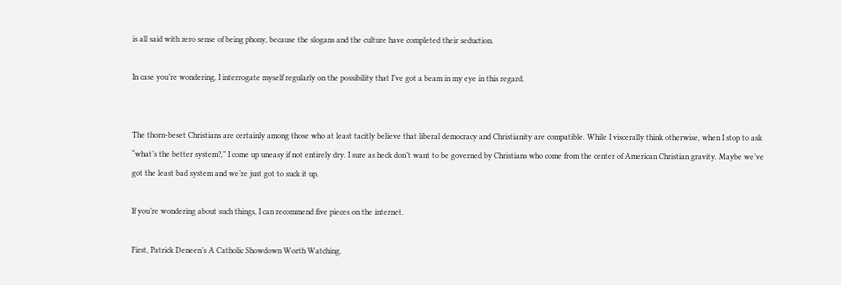is all said with zero sense of being phony, because the slogans and the culture have completed their seduction.

In case you’re wondering, I interrogate myself regularly on the possibility that I’ve got a beam in my eye in this regard.


The thorn-beset Christians are certainly among those who at least tacitly believe that liberal democracy and Christianity are compatible. While I viscerally think otherwise, when I stop to ask “what’s the better system?,” I come up uneasy if not entirely dry. I sure as heck don’t want to be governed by Christians who come from the center of American Christian gravity. Maybe we’ve got the least bad system and we’re just got to suck it up.

If you’re wondering about such things, I can recommend five pieces on the internet.

First, Patrick Deneen’s A Catholic Showdown Worth Watching.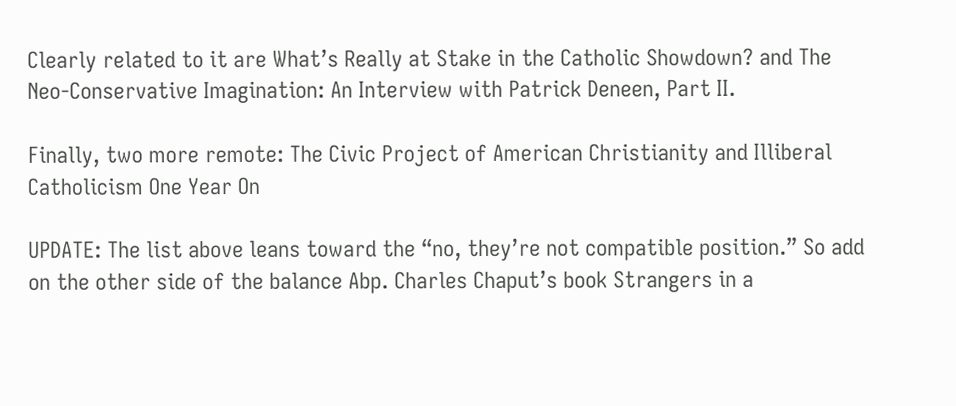Clearly related to it are What’s Really at Stake in the Catholic Showdown? and The Neo-Conservative Imagination: An Interview with Patrick Deneen, Part II.

Finally, two more remote: The Civic Project of American Christianity and Illiberal Catholicism One Year On

UPDATE: The list above leans toward the “no, they’re not compatible position.” So add on the other side of the balance Abp. Charles Chaput’s book Strangers in a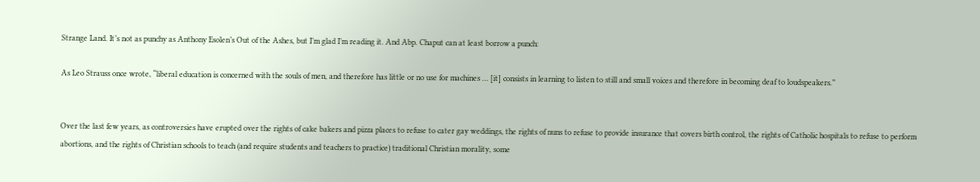Strange Land. It’s not as punchy as Anthony Esolen’s Out of the Ashes, but I’m glad I’m reading it. And Abp. Chaput can at least borrow a punch:

As Leo Strauss once wrote, “liberal education is concerned with the souls of men, and therefore has little or no use for machines … [it] consists in learning to listen to still and small voices and therefore in becoming deaf to loudspeakers.”


Over the last few years, as controversies have erupted over the rights of cake bakers and pizza places to refuse to cater gay weddings, the rights of nuns to refuse to provide insurance that covers birth control, the rights of Catholic hospitals to refuse to perform abortions, and the rights of Christian schools to teach (and require students and teachers to practice) traditional Christian morality, some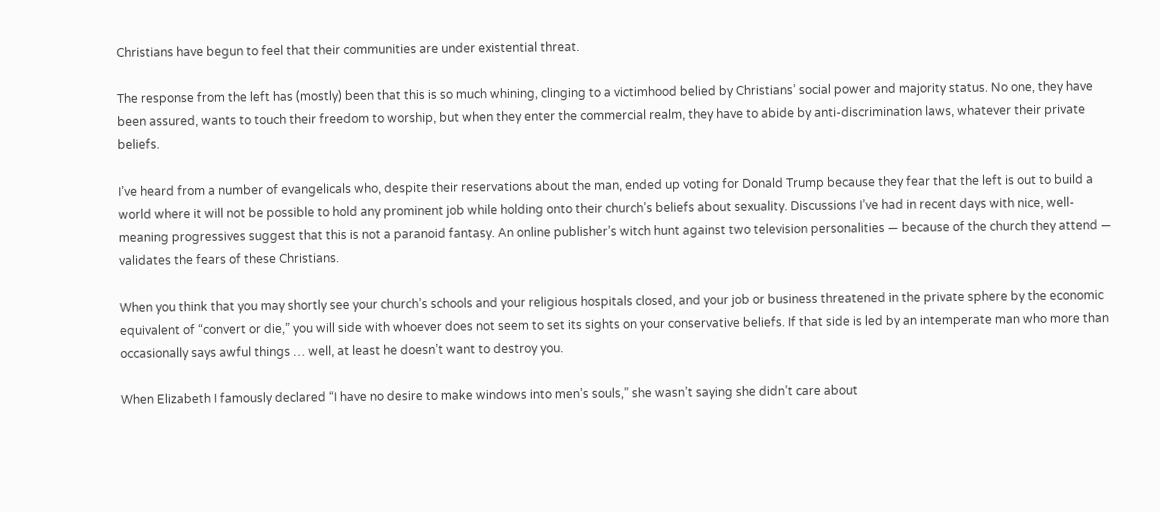Christians have begun to feel that their communities are under existential threat.

The response from the left has (mostly) been that this is so much whining, clinging to a victimhood belied by Christians’ social power and majority status. No one, they have been assured, wants to touch their freedom to worship, but when they enter the commercial realm, they have to abide by anti-discrimination laws, whatever their private beliefs.

I’ve heard from a number of evangelicals who, despite their reservations about the man, ended up voting for Donald Trump because they fear that the left is out to build a world where it will not be possible to hold any prominent job while holding onto their church’s beliefs about sexuality. Discussions I’ve had in recent days with nice, well-meaning progressives suggest that this is not a paranoid fantasy. An online publisher’s witch hunt against two television personalities — because of the church they attend — validates the fears of these Christians.

When you think that you may shortly see your church’s schools and your religious hospitals closed, and your job or business threatened in the private sphere by the economic equivalent of “convert or die,” you will side with whoever does not seem to set its sights on your conservative beliefs. If that side is led by an intemperate man who more than occasionally says awful things … well, at least he doesn’t want to destroy you.

When Elizabeth I famously declared “I have no desire to make windows into men’s souls,” she wasn’t saying she didn’t care about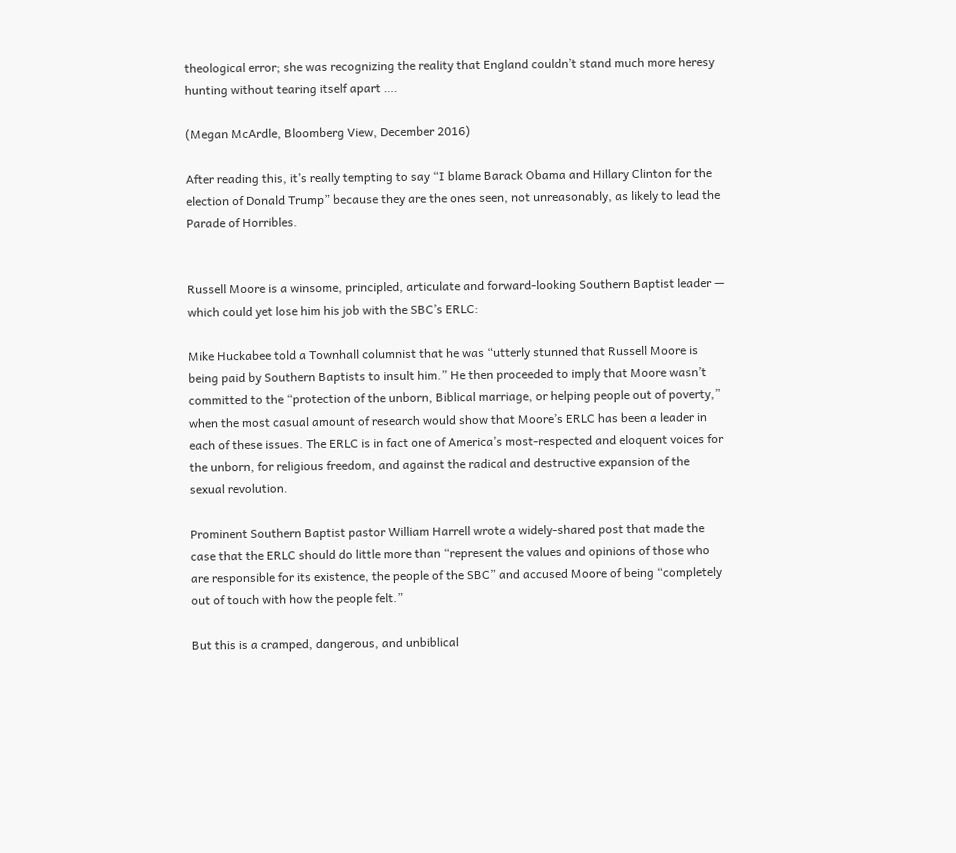theological error; she was recognizing the reality that England couldn’t stand much more heresy hunting without tearing itself apart ….

(Megan McArdle, Bloomberg View, December 2016)

After reading this, it’s really tempting to say “I blame Barack Obama and Hillary Clinton for the election of Donald Trump” because they are the ones seen, not unreasonably, as likely to lead the Parade of Horribles.


Russell Moore is a winsome, principled, articulate and forward-looking Southern Baptist leader — which could yet lose him his job with the SBC’s ERLC:

Mike Huckabee told a Townhall columnist that he was “utterly stunned that Russell Moore is being paid by Southern Baptists to insult him.” He then proceeded to imply that Moore wasn’t committed to the “protection of the unborn, Biblical marriage, or helping people out of poverty,” when the most casual amount of research would show that Moore’s ERLC has been a leader in each of these issues. The ERLC is in fact one of America’s most-respected and eloquent voices for the unborn, for religious freedom, and against the radical and destructive expansion of the sexual revolution.

Prominent Southern Baptist pastor William Harrell wrote a widely-shared post that made the case that the ERLC should do little more than “represent the values and opinions of those who are responsible for its existence, the people of the SBC” and accused Moore of being “completely out of touch with how the people felt.”

But this is a cramped, dangerous, and unbiblical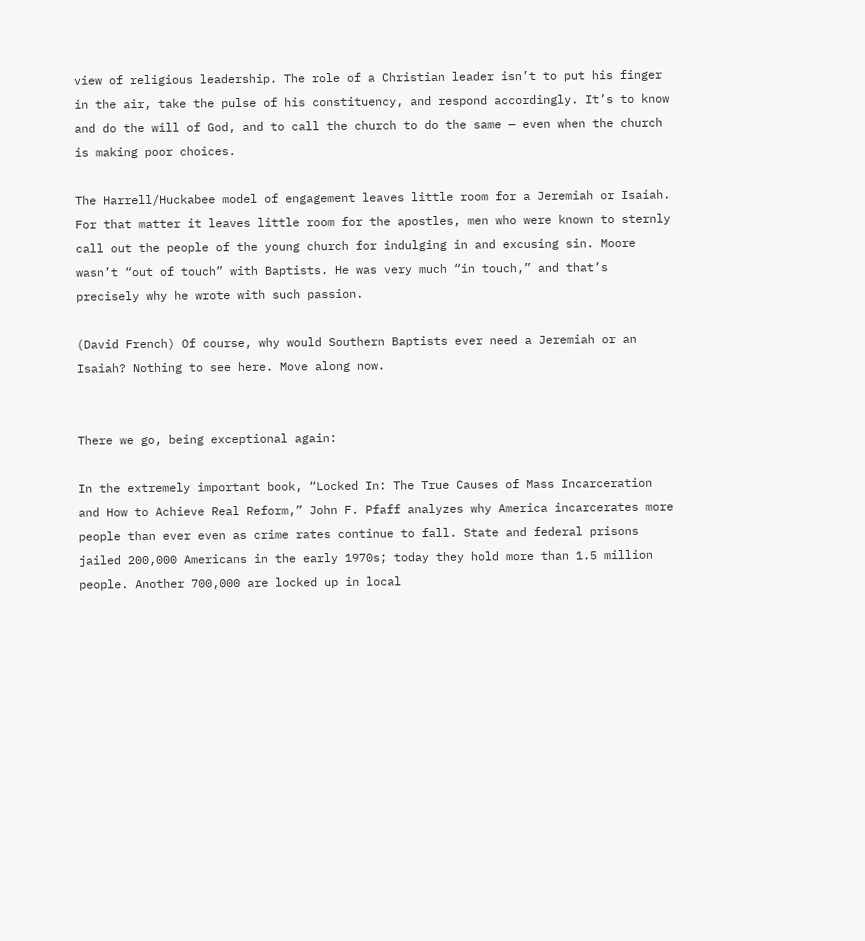view of religious leadership. The role of a Christian leader isn’t to put his finger in the air, take the pulse of his constituency, and respond accordingly. It’s to know and do the will of God, and to call the church to do the same — even when the church is making poor choices.

The Harrell/Huckabee model of engagement leaves little room for a Jeremiah or Isaiah. For that matter it leaves little room for the apostles, men who were known to sternly call out the people of the young church for indulging in and excusing sin. Moore wasn’t “out of touch” with Baptists. He was very much “in touch,” and that’s precisely why he wrote with such passion.

(David French) Of course, why would Southern Baptists ever need a Jeremiah or an Isaiah? Nothing to see here. Move along now.


There we go, being exceptional again:

In the extremely important book, “Locked In: The True Causes of Mass Incarceration and How to Achieve Real Reform,” John F. Pfaff analyzes why America incarcerates more people than ever even as crime rates continue to fall. State and federal prisons jailed 200,000 Americans in the early 1970s; today they hold more than 1.5 million people. Another 700,000 are locked up in local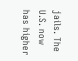jails. The U.S. now has higher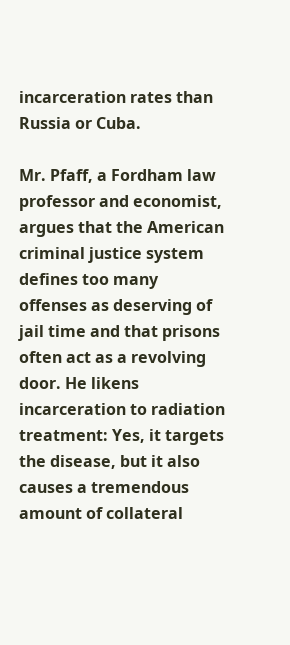incarceration rates than Russia or Cuba.

Mr. Pfaff, a Fordham law professor and economist, argues that the American criminal justice system defines too many offenses as deserving of jail time and that prisons often act as a revolving door. He likens incarceration to radiation treatment: Yes, it targets the disease, but it also causes a tremendous amount of collateral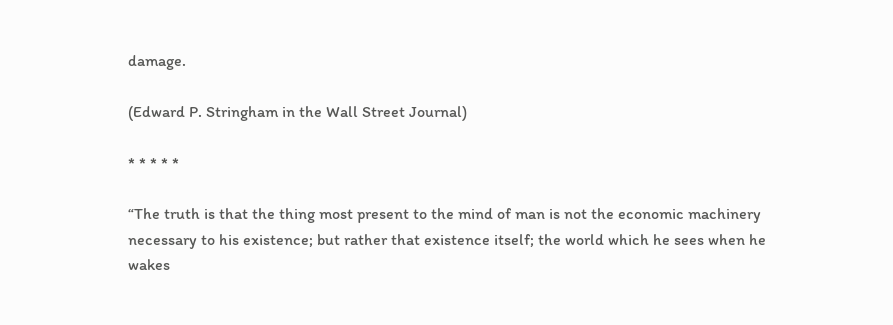damage.

(Edward P. Stringham in the Wall Street Journal)

* * * * *

“The truth is that the thing most present to the mind of man is not the economic machinery necessary to his existence; but rather that existence itself; the world which he sees when he wakes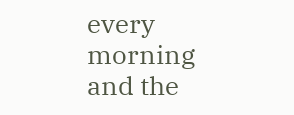every morning and the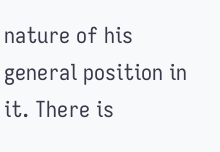nature of his general position in it. There is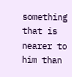something that is nearer to him than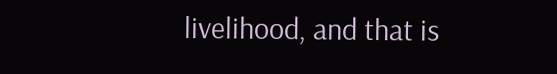livelihood, and that is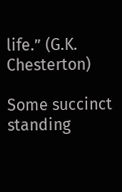life.” (G.K. Chesterton)

Some succinct standing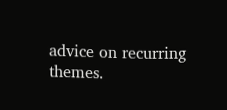advice on recurring themes.